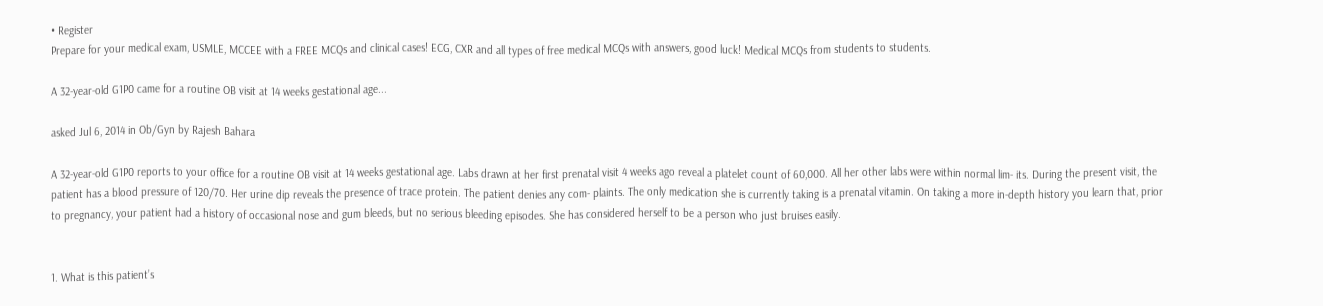• Register
Prepare for your medical exam, USMLE, MCCEE with a FREE MCQs and clinical cases! ECG, CXR and all types of free medical MCQs with answers, good luck! Medical MCQs from students to students.

A 32-year-old G1P0 came for a routine OB visit at 14 weeks gestational age...

asked Jul 6, 2014 in Ob/Gyn by Rajesh Bahara

A 32-year-old G1P0 reports to your office for a routine OB visit at 14 weeks gestational age. Labs drawn at her first prenatal visit 4 weeks ago reveal a platelet count of 60,000. All her other labs were within normal lim- its. During the present visit, the patient has a blood pressure of 120/70. Her urine dip reveals the presence of trace protein. The patient denies any com- plaints. The only medication she is currently taking is a prenatal vitamin. On taking a more in-depth history you learn that, prior to pregnancy, your patient had a history of occasional nose and gum bleeds, but no serious bleeding episodes. She has considered herself to be a person who just bruises easily.


1. What is this patient’s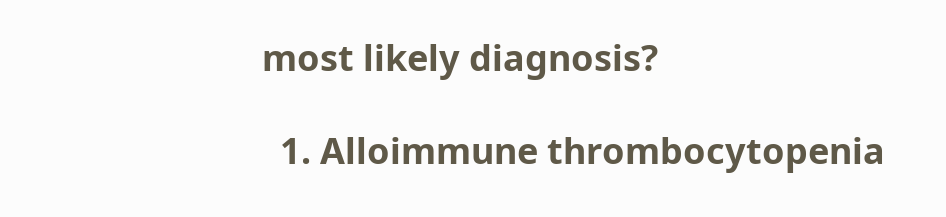most likely diagnosis?

  1. Alloimmune thrombocytopenia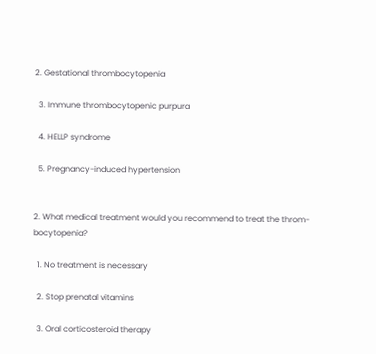2. Gestational thrombocytopenia

  3. Immune thrombocytopenic purpura

  4. HELLP syndrome

  5. Pregnancy-induced hypertension


2. What medical treatment would you recommend to treat the throm- bocytopenia?

  1. No treatment is necessary

  2. Stop prenatal vitamins

  3. Oral corticosteroid therapy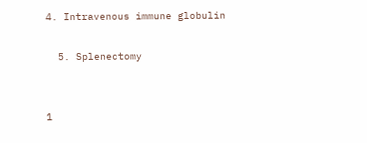4. Intravenous immune globulin

  5. Splenectomy


1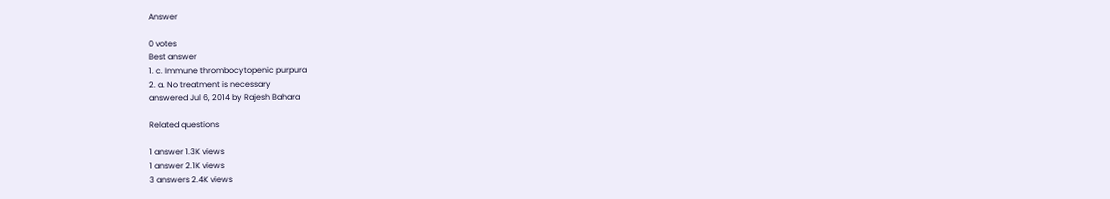Answer

0 votes
Best answer
1. c. Immune thrombocytopenic purpura
2. a. No treatment is necessary
answered Jul 6, 2014 by Rajesh Bahara

Related questions

1 answer 1.3K views
1 answer 2.1K views
3 answers 2.4K views